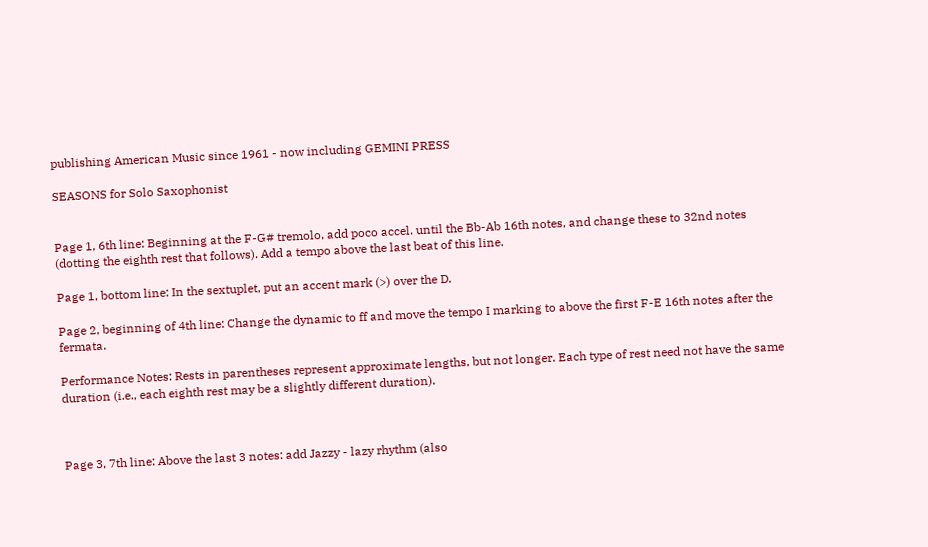publishing American Music since 1961 - now including GEMINI PRESS

SEASONS for Solo Saxophonist


Page 1, 6th line: Beginning at the F-G# tremolo, add poco accel. until the Bb-Ab 16th notes, and change these to 32nd notes (dotting the eighth rest that follows). Add a tempo above the last beat of this line.

Page 1, bottom line: In the sextuplet, put an accent mark (>) over the D.

Page 2, beginning of 4th line: Change the dynamic to ff and move the tempo I marking to above the first F-E 16th notes after the fermata.

Performance Notes: Rests in parentheses represent approximate lengths, but not longer. Each type of rest need not have the same duration (i.e., each eighth rest may be a slightly different duration).



Page 3, 7th line: Above the last 3 notes: add Jazzy - lazy rhythm (also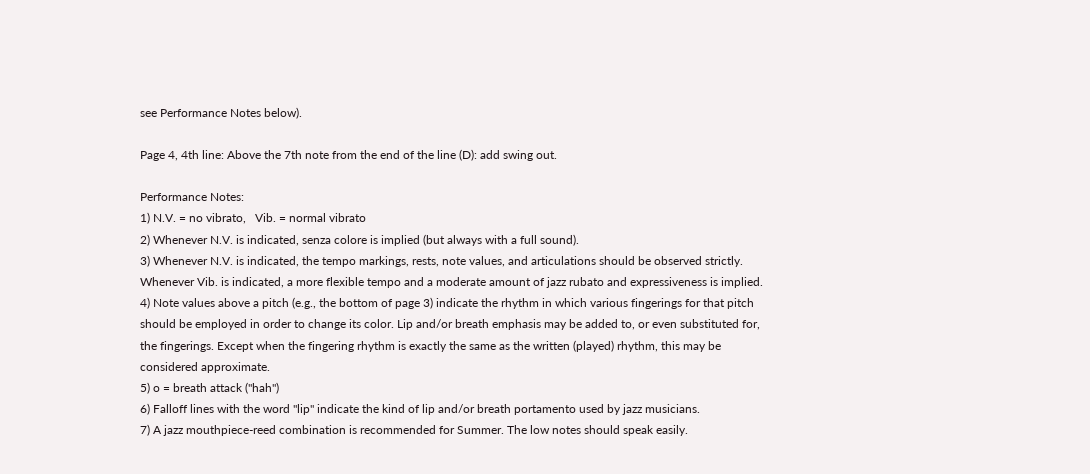see Performance Notes below).

Page 4, 4th line: Above the 7th note from the end of the line (D): add swing out.

Performance Notes:
1) N.V. = no vibrato,   Vib. = normal vibrato
2) Whenever N.V. is indicated, senza colore is implied (but always with a full sound).
3) Whenever N.V. is indicated, the tempo markings, rests, note values, and articulations should be observed strictly. Whenever Vib. is indicated, a more flexible tempo and a moderate amount of jazz rubato and expressiveness is implied.
4) Note values above a pitch (e.g., the bottom of page 3) indicate the rhythm in which various fingerings for that pitch should be employed in order to change its color. Lip and/or breath emphasis may be added to, or even substituted for, the fingerings. Except when the fingering rhythm is exactly the same as the written (played) rhythm, this may be considered approximate.
5) o = breath attack ("hah")
6) Falloff lines with the word "lip" indicate the kind of lip and/or breath portamento used by jazz musicians.
7) A jazz mouthpiece-reed combination is recommended for Summer. The low notes should speak easily.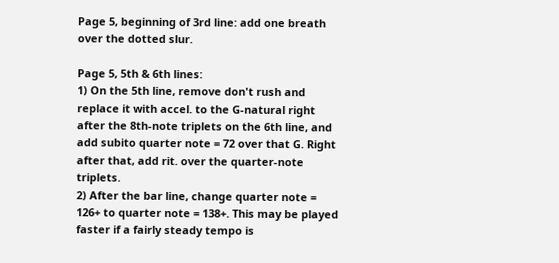Page 5, beginning of 3rd line: add one breath over the dotted slur.

Page 5, 5th & 6th lines:
1) On the 5th line, remove don't rush and replace it with accel. to the G-natural right after the 8th-note triplets on the 6th line, and add subito quarter note = 72 over that G. Right after that, add rit. over the quarter-note triplets.
2) After the bar line, change quarter note = 126+ to quarter note = 138+. This may be played faster if a fairly steady tempo is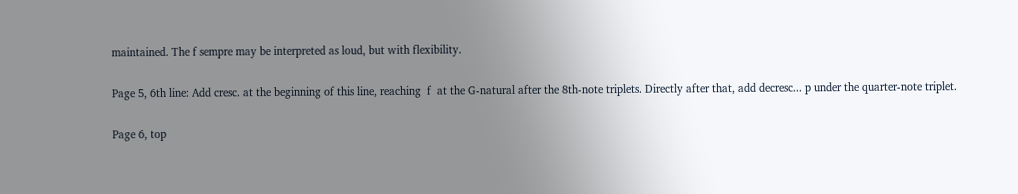maintained. The f sempre may be interpreted as loud, but with flexibility.

Page 5, 6th line: Add cresc. at the beginning of this line, reaching  f  at the G-natural after the 8th-note triplets. Directly after that, add decresc... p under the quarter-note triplet.

Page 6, top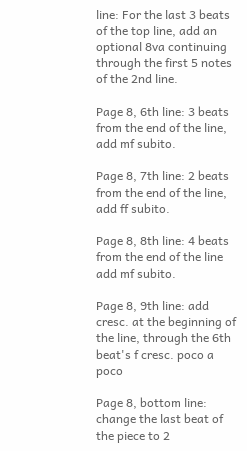line: For the last 3 beats of the top line, add an optional 8va continuing through the first 5 notes of the 2nd line.

Page 8, 6th line: 3 beats from the end of the line, add mf subito.

Page 8, 7th line: 2 beats from the end of the line, add ff subito.

Page 8, 8th line: 4 beats from the end of the line add mf subito.

Page 8, 9th line: add cresc. at the beginning of the line, through the 6th beat's f cresc. poco a poco

Page 8, bottom line: change the last beat of the piece to 2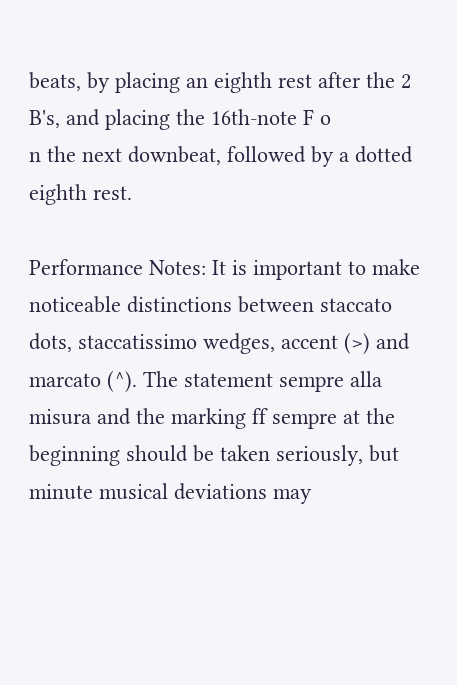beats, by placing an eighth rest after the 2 B's, and placing the 16th-note F o
n the next downbeat, followed by a dotted eighth rest.

Performance Notes: It is important to make noticeable distinctions between staccato dots, staccatissimo wedges, accent (>) and marcato (^). The statement sempre alla misura and the marking ff sempre at the beginning should be taken seriously, but minute musical deviations may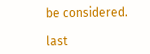be considered.

last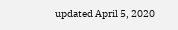updated April 5, 2020